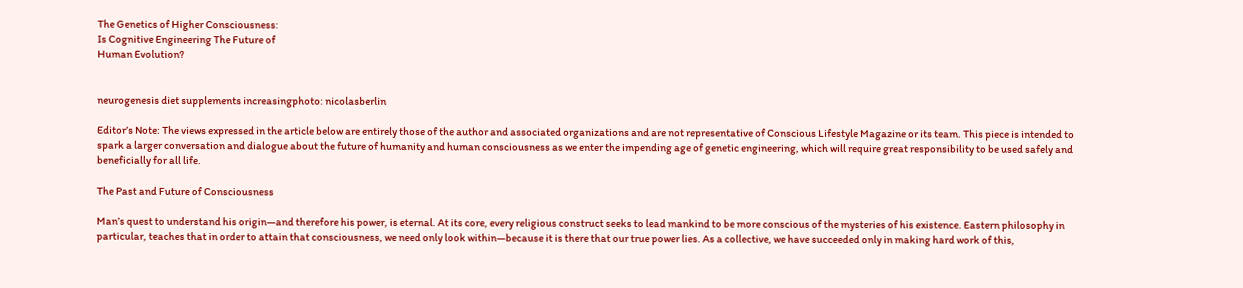The Genetics of Higher Consciousness:
Is Cognitive Engineering The Future of
Human Evolution?


neurogenesis diet supplements increasingphoto: nicolasberlin

Editor’s Note: The views expressed in the article below are entirely those of the author and associated organizations and are not representative of Conscious Lifestyle Magazine or its team. This piece is intended to spark a larger conversation and dialogue about the future of humanity and human consciousness as we enter the impending age of genetic engineering, which will require great responsibility to be used safely and beneficially for all life.

The Past and Future of Consciousness

Man’s quest to understand his origin—and therefore his power, is eternal. At its core, every religious construct seeks to lead mankind to be more conscious of the mysteries of his existence. Eastern philosophy in particular, teaches that in order to attain that consciousness, we need only look within—because it is there that our true power lies. As a collective, we have succeeded only in making hard work of this,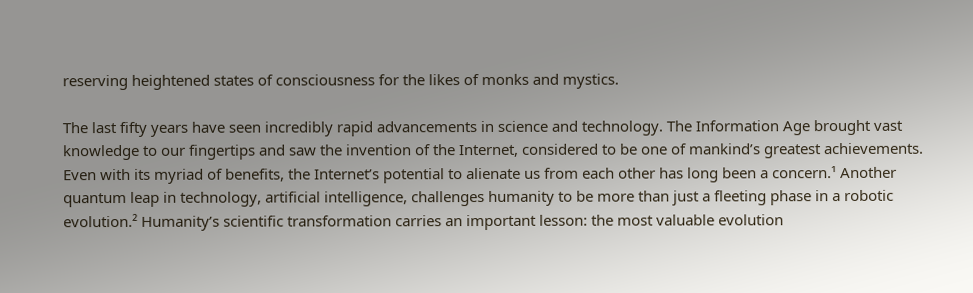reserving heightened states of consciousness for the likes of monks and mystics.

The last fifty years have seen incredibly rapid advancements in science and technology. The Information Age brought vast knowledge to our fingertips and saw the invention of the Internet, considered to be one of mankind’s greatest achievements. Even with its myriad of benefits, the Internet’s potential to alienate us from each other has long been a concern.¹ Another quantum leap in technology, artificial intelligence, challenges humanity to be more than just a fleeting phase in a robotic evolution.² Humanity’s scientific transformation carries an important lesson: the most valuable evolution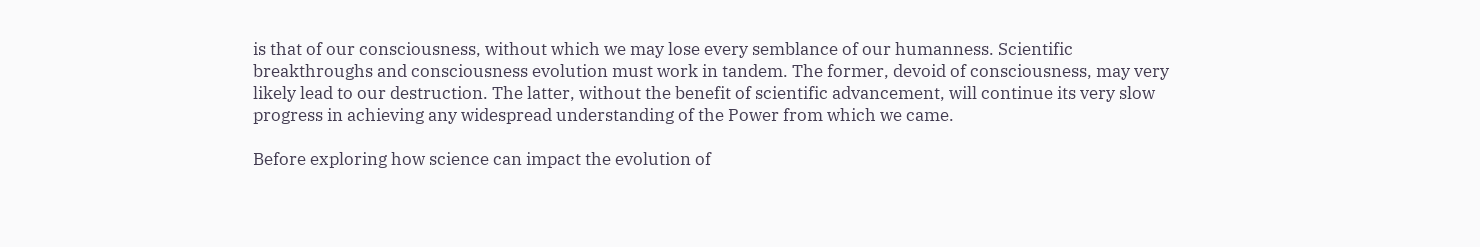is that of our consciousness, without which we may lose every semblance of our humanness. Scientific breakthroughs and consciousness evolution must work in tandem. The former, devoid of consciousness, may very likely lead to our destruction. The latter, without the benefit of scientific advancement, will continue its very slow progress in achieving any widespread understanding of the Power from which we came.

Before exploring how science can impact the evolution of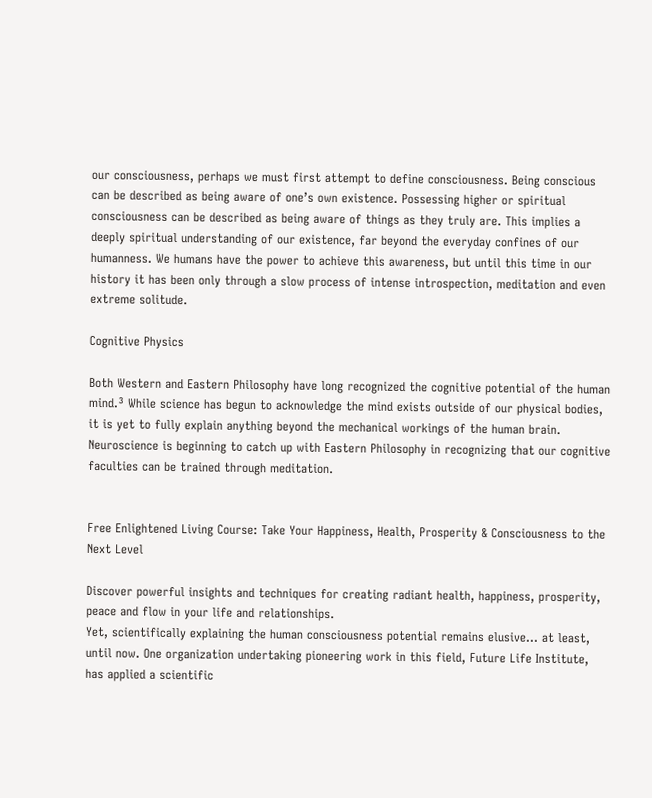our consciousness, perhaps we must first attempt to define consciousness. Being conscious can be described as being aware of one’s own existence. Possessing higher or spiritual consciousness can be described as being aware of things as they truly are. This implies a deeply spiritual understanding of our existence, far beyond the everyday confines of our humanness. We humans have the power to achieve this awareness, but until this time in our history it has been only through a slow process of intense introspection, meditation and even extreme solitude.

Cognitive Physics

Both Western and Eastern Philosophy have long recognized the cognitive potential of the human mind.³ While science has begun to acknowledge the mind exists outside of our physical bodies, it is yet to fully explain anything beyond the mechanical workings of the human brain. Neuroscience is beginning to catch up with Eastern Philosophy in recognizing that our cognitive faculties can be trained through meditation.


Free Enlightened Living Course: Take Your Happiness, Health, Prosperity & Consciousness to the Next Level

Discover powerful insights and techniques for creating radiant health, happiness, prosperity, peace and flow in your life and relationships.
Yet, scientifically explaining the human consciousness potential remains elusive… at least, until now. One organization undertaking pioneering work in this field, Future Life Institute, has applied a scientific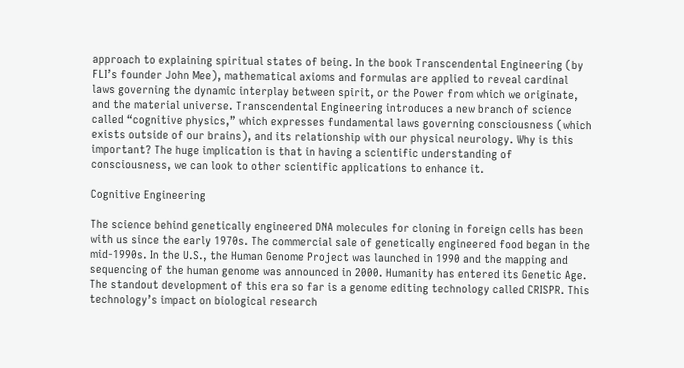approach to explaining spiritual states of being. In the book Transcendental Engineering (by FLI’s founder John Mee), mathematical axioms and formulas are applied to reveal cardinal laws governing the dynamic interplay between spirit, or the Power from which we originate, and the material universe. Transcendental Engineering introduces a new branch of science called “cognitive physics,” which expresses fundamental laws governing consciousness (which exists outside of our brains), and its relationship with our physical neurology. Why is this important? The huge implication is that in having a scientific understanding of consciousness, we can look to other scientific applications to enhance it.

Cognitive Engineering

The science behind genetically engineered DNA molecules for cloning in foreign cells has been with us since the early 1970s. The commercial sale of genetically engineered food began in the mid-1990s. In the U.S., the Human Genome Project was launched in 1990 and the mapping and sequencing of the human genome was announced in 2000. Humanity has entered its Genetic Age. The standout development of this era so far is a genome editing technology called CRISPR. This technology’s impact on biological research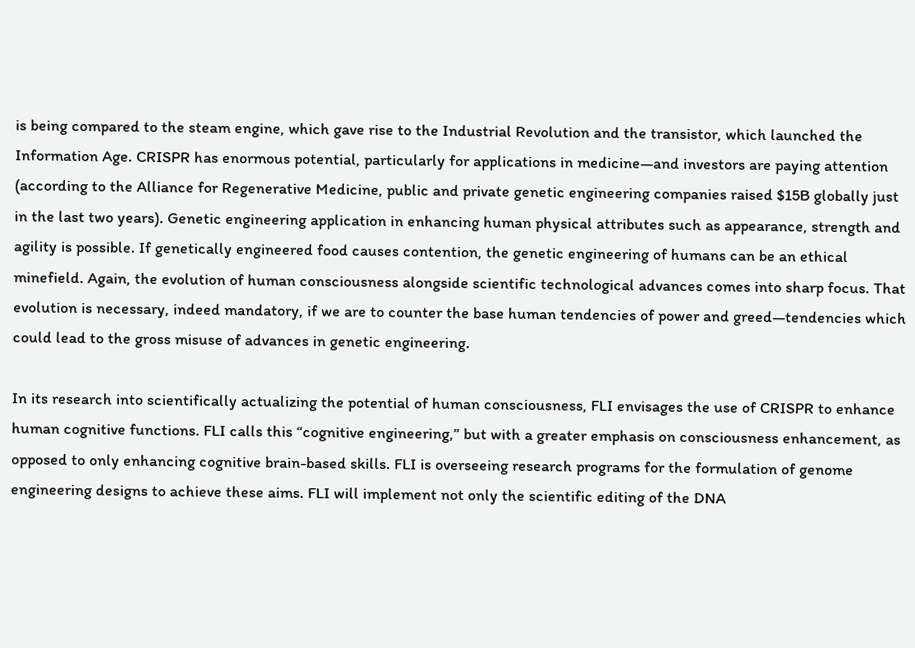is being compared to the steam engine, which gave rise to the Industrial Revolution and the transistor, which launched the Information Age. CRISPR has enormous potential, particularly for applications in medicine—and investors are paying attention (according to the Alliance for Regenerative Medicine, public and private genetic engineering companies raised $15B globally just in the last two years). Genetic engineering application in enhancing human physical attributes such as appearance, strength and agility is possible. If genetically engineered food causes contention, the genetic engineering of humans can be an ethical minefield. Again, the evolution of human consciousness alongside scientific technological advances comes into sharp focus. That evolution is necessary, indeed mandatory, if we are to counter the base human tendencies of power and greed—tendencies which could lead to the gross misuse of advances in genetic engineering.

In its research into scientifically actualizing the potential of human consciousness, FLI envisages the use of CRISPR to enhance human cognitive functions. FLI calls this “cognitive engineering,” but with a greater emphasis on consciousness enhancement, as opposed to only enhancing cognitive brain-based skills. FLI is overseeing research programs for the formulation of genome engineering designs to achieve these aims. FLI will implement not only the scientific editing of the DNA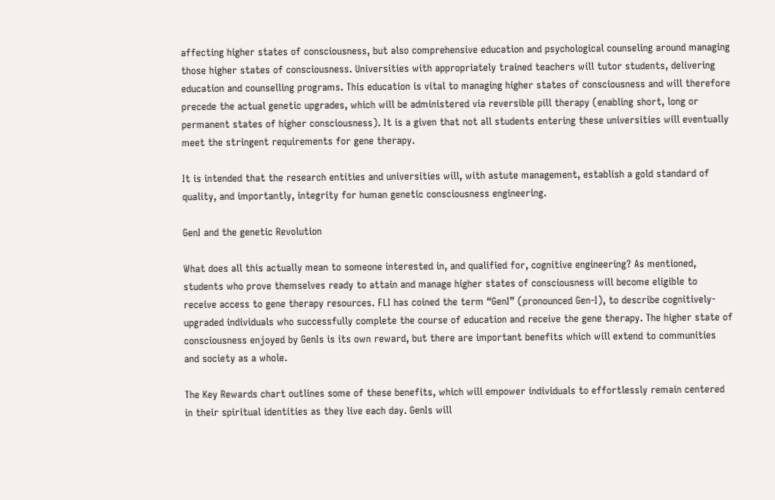affecting higher states of consciousness, but also comprehensive education and psychological counseling around managing those higher states of consciousness. Universities with appropriately trained teachers will tutor students, delivering education and counselling programs. This education is vital to managing higher states of consciousness and will therefore precede the actual genetic upgrades, which will be administered via reversible pill therapy (enabling short, long or permanent states of higher consciousness). It is a given that not all students entering these universities will eventually meet the stringent requirements for gene therapy.

It is intended that the research entities and universities will, with astute management, establish a gold standard of quality, and importantly, integrity for human genetic consciousness engineering.

GenI and the genetic Revolution

What does all this actually mean to someone interested in, and qualified for, cognitive engineering? As mentioned, students who prove themselves ready to attain and manage higher states of consciousness will become eligible to receive access to gene therapy resources. FLI has coined the term “GenI” (pronounced Gen-I), to describe cognitively-upgraded individuals who successfully complete the course of education and receive the gene therapy. The higher state of consciousness enjoyed by GenIs is its own reward, but there are important benefits which will extend to communities and society as a whole.

The Key Rewards chart outlines some of these benefits, which will empower individuals to effortlessly remain centered in their spiritual identities as they live each day. GenIs will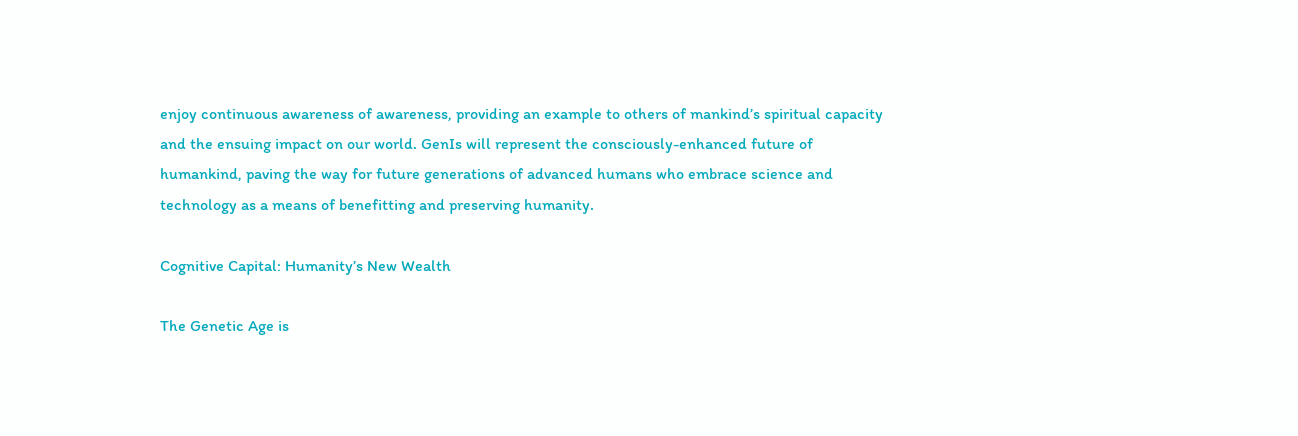enjoy continuous awareness of awareness, providing an example to others of mankind’s spiritual capacity and the ensuing impact on our world. GenIs will represent the consciously-enhanced future of humankind, paving the way for future generations of advanced humans who embrace science and technology as a means of benefitting and preserving humanity.

Cognitive Capital: Humanity’s New Wealth

The Genetic Age is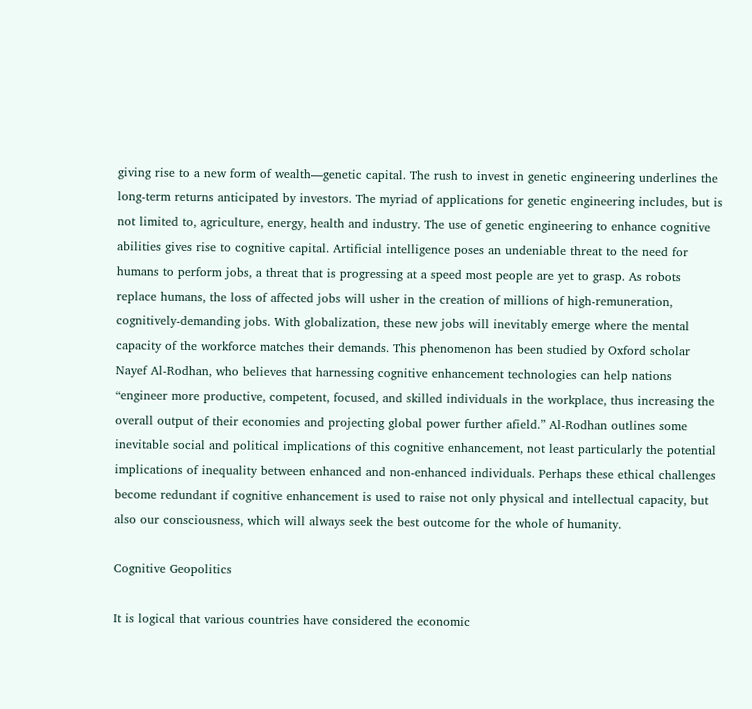giving rise to a new form of wealth—genetic capital. The rush to invest in genetic engineering underlines the long-term returns anticipated by investors. The myriad of applications for genetic engineering includes, but is not limited to, agriculture, energy, health and industry. The use of genetic engineering to enhance cognitive abilities gives rise to cognitive capital. Artificial intelligence poses an undeniable threat to the need for humans to perform jobs, a threat that is progressing at a speed most people are yet to grasp. As robots replace humans, the loss of affected jobs will usher in the creation of millions of high-remuneration, cognitively-demanding jobs. With globalization, these new jobs will inevitably emerge where the mental capacity of the workforce matches their demands. This phenomenon has been studied by Oxford scholar Nayef Al-Rodhan, who believes that harnessing cognitive enhancement technologies can help nations “engineer more productive, competent, focused, and skilled individuals in the workplace, thus increasing the overall output of their economies and projecting global power further afield.” Al-Rodhan outlines some inevitable social and political implications of this cognitive enhancement, not least particularly the potential implications of inequality between enhanced and non-enhanced individuals. Perhaps these ethical challenges become redundant if cognitive enhancement is used to raise not only physical and intellectual capacity, but also our consciousness, which will always seek the best outcome for the whole of humanity.

Cognitive Geopolitics

It is logical that various countries have considered the economic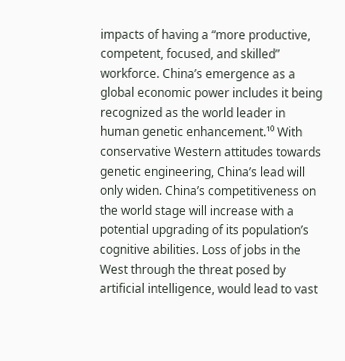impacts of having a “more productive, competent, focused, and skilled” workforce. China’s emergence as a global economic power includes it being recognized as the world leader in human genetic enhancement.¹⁰ With conservative Western attitudes towards genetic engineering, China’s lead will only widen. China’s competitiveness on the world stage will increase with a potential upgrading of its population’s cognitive abilities. Loss of jobs in the West through the threat posed by artificial intelligence, would lead to vast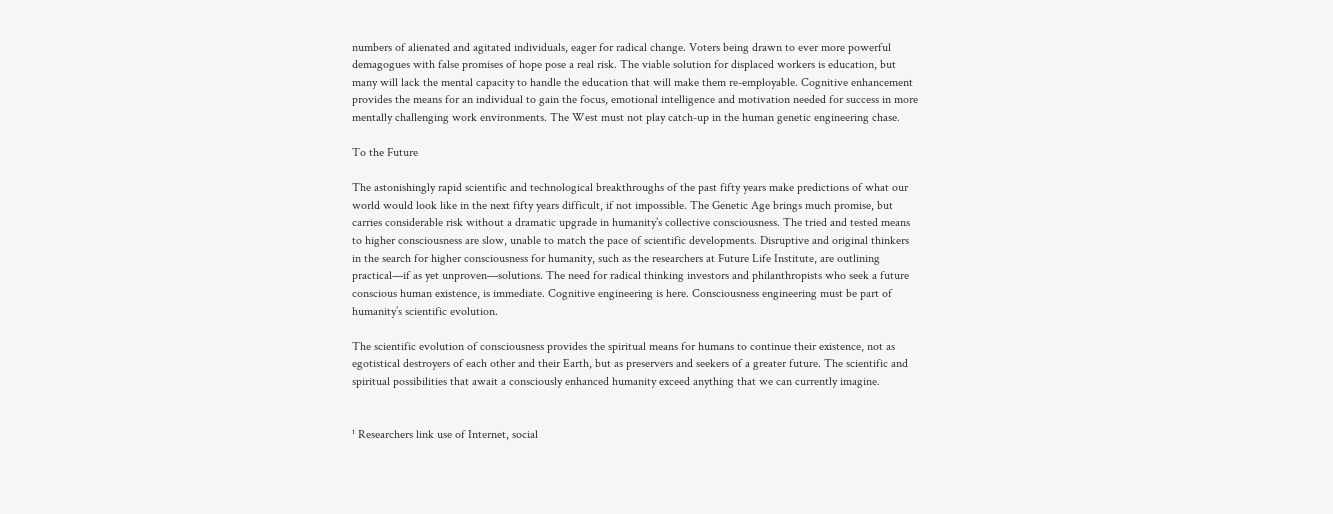numbers of alienated and agitated individuals, eager for radical change. Voters being drawn to ever more powerful demagogues with false promises of hope pose a real risk. The viable solution for displaced workers is education, but many will lack the mental capacity to handle the education that will make them re-employable. Cognitive enhancement provides the means for an individual to gain the focus, emotional intelligence and motivation needed for success in more mentally challenging work environments. The West must not play catch-up in the human genetic engineering chase.

To the Future

The astonishingly rapid scientific and technological breakthroughs of the past fifty years make predictions of what our world would look like in the next fifty years difficult, if not impossible. The Genetic Age brings much promise, but carries considerable risk without a dramatic upgrade in humanity’s collective consciousness. The tried and tested means to higher consciousness are slow, unable to match the pace of scientific developments. Disruptive and original thinkers in the search for higher consciousness for humanity, such as the researchers at Future Life Institute, are outlining practical—if as yet unproven—solutions. The need for radical thinking investors and philanthropists who seek a future conscious human existence, is immediate. Cognitive engineering is here. Consciousness engineering must be part of humanity’s scientific evolution.

The scientific evolution of consciousness provides the spiritual means for humans to continue their existence, not as egotistical destroyers of each other and their Earth, but as preservers and seekers of a greater future. The scientific and spiritual possibilities that await a consciously enhanced humanity exceed anything that we can currently imagine.


¹ Researchers link use of Internet, social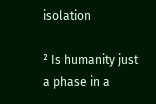isolation

² Is humanity just a phase in a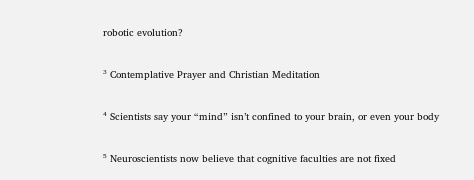robotic evolution?

³ Contemplative Prayer and Christian Meditation

⁴ Scientists say your “mind” isn’t confined to your brain, or even your body

⁵ Neuroscientists now believe that cognitive faculties are not fixed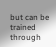but can be trained through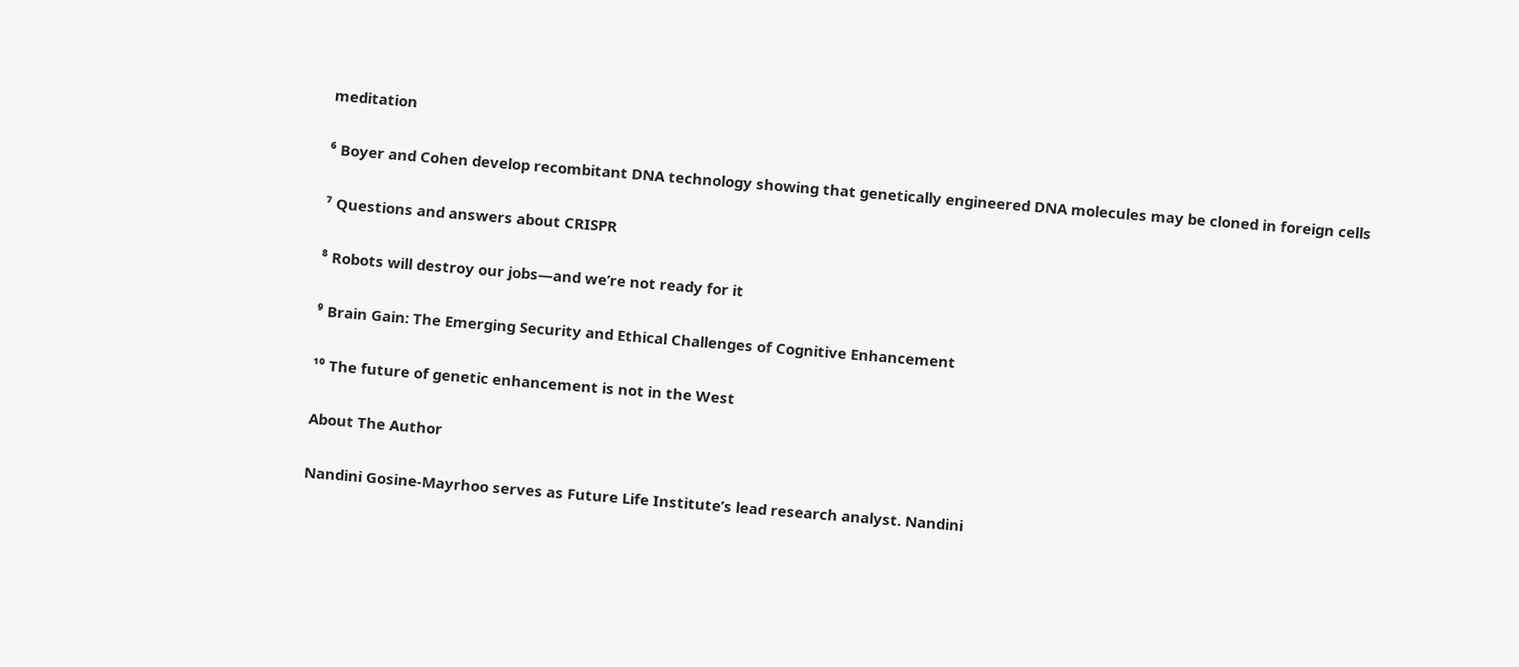meditation

⁶ Boyer and Cohen develop recombitant DNA technology showing that genetically engineered DNA molecules may be cloned in foreign cells

⁷ Questions and answers about CRISPR

⁸ Robots will destroy our jobs—and we’re not ready for it

⁹ Brain Gain: The Emerging Security and Ethical Challenges of Cognitive Enhancement

¹⁰ The future of genetic enhancement is not in the West

About The Author

Nandini Gosine-Mayrhoo serves as Future Life Institute’s lead research analyst. Nandini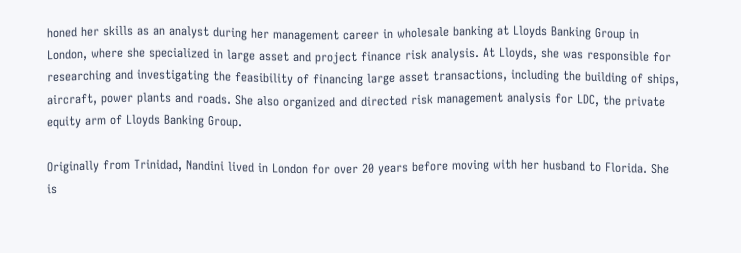honed her skills as an analyst during her management career in wholesale banking at Lloyds Banking Group in London, where she specialized in large asset and project finance risk analysis. At Lloyds, she was responsible for researching and investigating the feasibility of financing large asset transactions, including the building of ships, aircraft, power plants and roads. She also organized and directed risk management analysis for LDC, the private equity arm of Lloyds Banking Group.

Originally from Trinidad, Nandini lived in London for over 20 years before moving with her husband to Florida. She is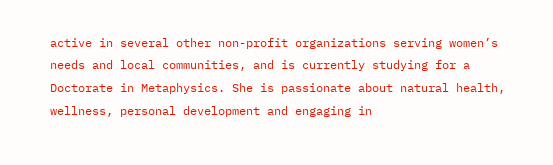active in several other non-profit organizations serving women’s needs and local communities, and is currently studying for a Doctorate in Metaphysics. She is passionate about natural health, wellness, personal development and engaging in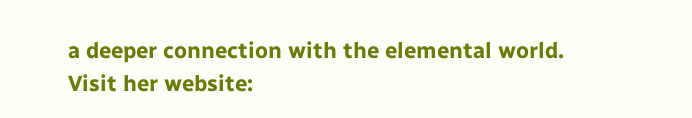a deeper connection with the elemental world. Visit her website: